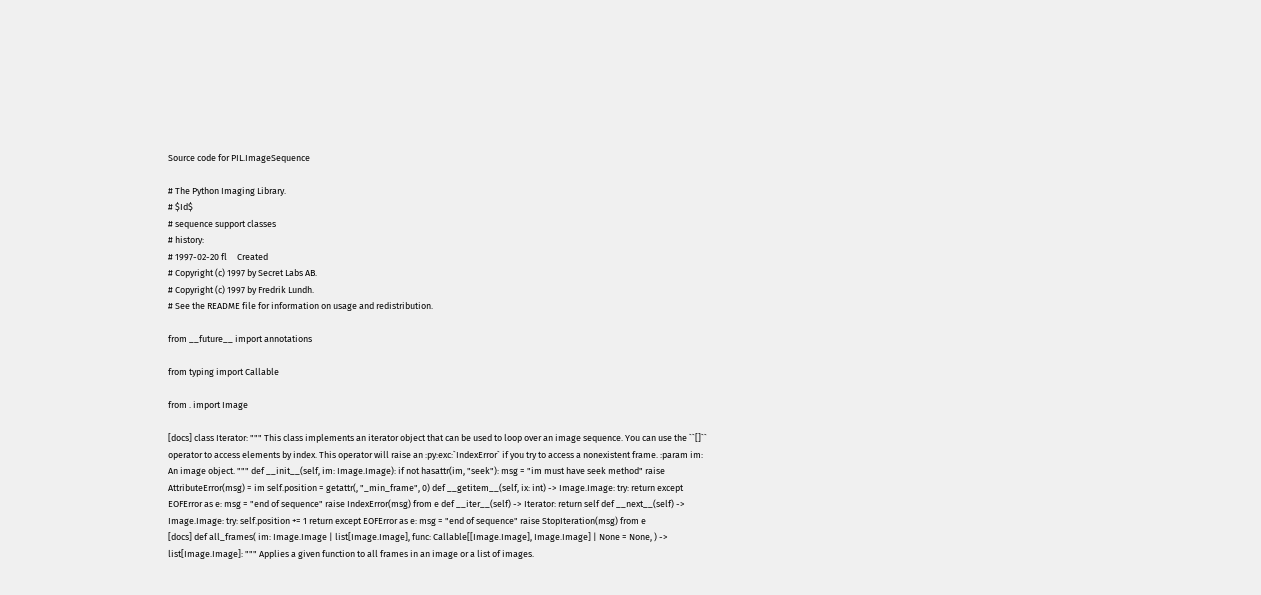Source code for PIL.ImageSequence

# The Python Imaging Library.
# $Id$
# sequence support classes
# history:
# 1997-02-20 fl     Created
# Copyright (c) 1997 by Secret Labs AB.
# Copyright (c) 1997 by Fredrik Lundh.
# See the README file for information on usage and redistribution.

from __future__ import annotations

from typing import Callable

from . import Image

[docs] class Iterator: """ This class implements an iterator object that can be used to loop over an image sequence. You can use the ``[]`` operator to access elements by index. This operator will raise an :py:exc:`IndexError` if you try to access a nonexistent frame. :param im: An image object. """ def __init__(self, im: Image.Image): if not hasattr(im, "seek"): msg = "im must have seek method" raise AttributeError(msg) = im self.position = getattr(, "_min_frame", 0) def __getitem__(self, ix: int) -> Image.Image: try: return except EOFError as e: msg = "end of sequence" raise IndexError(msg) from e def __iter__(self) -> Iterator: return self def __next__(self) -> Image.Image: try: self.position += 1 return except EOFError as e: msg = "end of sequence" raise StopIteration(msg) from e
[docs] def all_frames( im: Image.Image | list[Image.Image], func: Callable[[Image.Image], Image.Image] | None = None, ) -> list[Image.Image]: """ Applies a given function to all frames in an image or a list of images.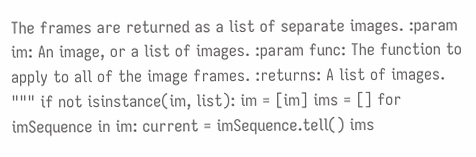The frames are returned as a list of separate images. :param im: An image, or a list of images. :param func: The function to apply to all of the image frames. :returns: A list of images. """ if not isinstance(im, list): im = [im] ims = [] for imSequence in im: current = imSequence.tell() ims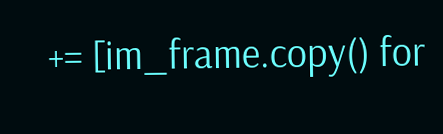+= [im_frame.copy() for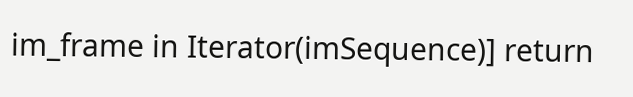im_frame in Iterator(imSequence)] return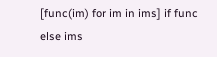[func(im) for im in ims] if func else ims